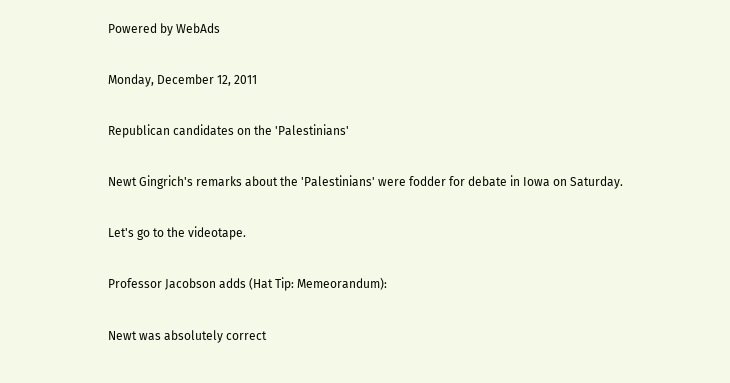Powered by WebAds

Monday, December 12, 2011

Republican candidates on the 'Palestinians'

Newt Gingrich's remarks about the 'Palestinians' were fodder for debate in Iowa on Saturday.

Let's go to the videotape.

Professor Jacobson adds (Hat Tip: Memeorandum):

Newt was absolutely correct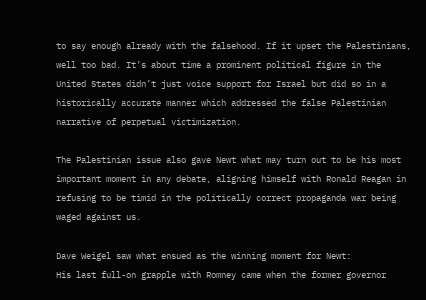to say enough already with the falsehood. If it upset the Palestinians, well too bad. It’s about time a prominent political figure in the United States didn’t just voice support for Israel but did so in a historically accurate manner which addressed the false Palestinian narrative of perpetual victimization.

The Palestinian issue also gave Newt what may turn out to be his most important moment in any debate, aligning himself with Ronald Reagan in refusing to be timid in the politically correct propaganda war being waged against us.

Dave Weigel saw what ensued as the winning moment for Newt:
His last full-on grapple with Romney came when the former governor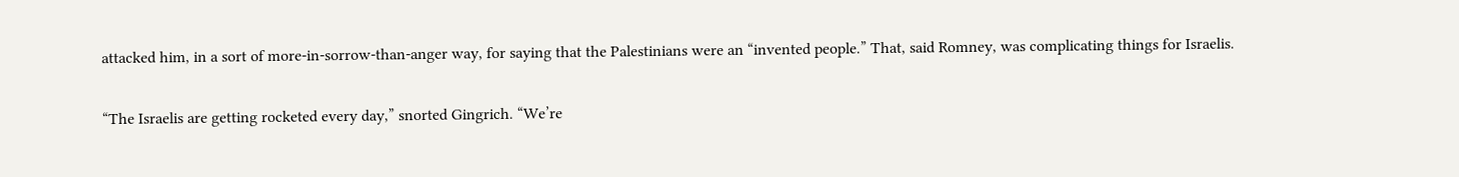attacked him, in a sort of more-in-sorrow-than-anger way, for saying that the Palestinians were an “invented people.” That, said Romney, was complicating things for Israelis.

“The Israelis are getting rocketed every day,” snorted Gingrich. “We’re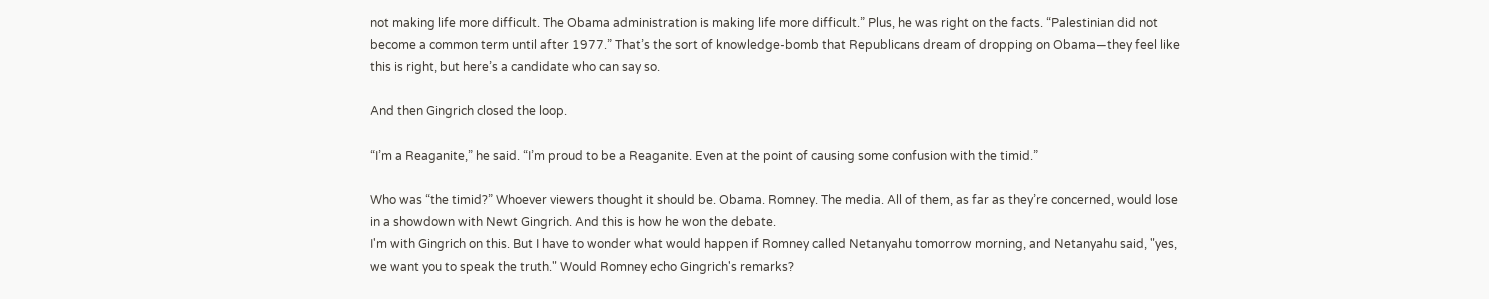not making life more difficult. The Obama administration is making life more difficult.” Plus, he was right on the facts. “Palestinian did not become a common term until after 1977.” That’s the sort of knowledge-bomb that Republicans dream of dropping on Obama—they feel like this is right, but here’s a candidate who can say so.

And then Gingrich closed the loop.

“I’m a Reaganite,” he said. “I’m proud to be a Reaganite. Even at the point of causing some confusion with the timid.”

Who was “the timid?” Whoever viewers thought it should be. Obama. Romney. The media. All of them, as far as they’re concerned, would lose in a showdown with Newt Gingrich. And this is how he won the debate.
I'm with Gingrich on this. But I have to wonder what would happen if Romney called Netanyahu tomorrow morning, and Netanyahu said, "yes, we want you to speak the truth." Would Romney echo Gingrich's remarks?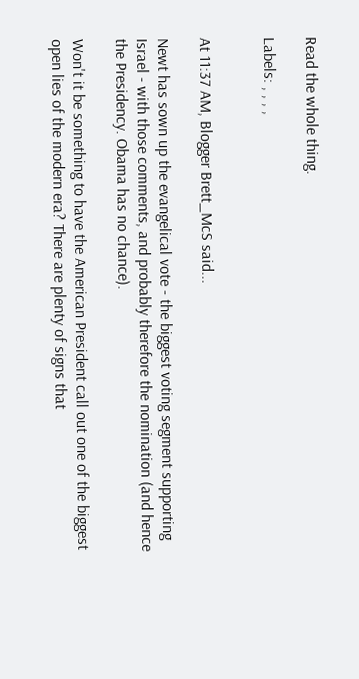Read the whole thing.

Labels: , , , ,


At 11:37 AM, Blogger Brett_McS said...

Newt has sown up the evangelical vote - the biggest voting segment supporting Israel - with those comments, and probably therefore the nomination (and hence the Presidency. Obama has no chance).

Won't it be something to have the American President call out one of the biggest open lies of the modern era? There are plenty of signs that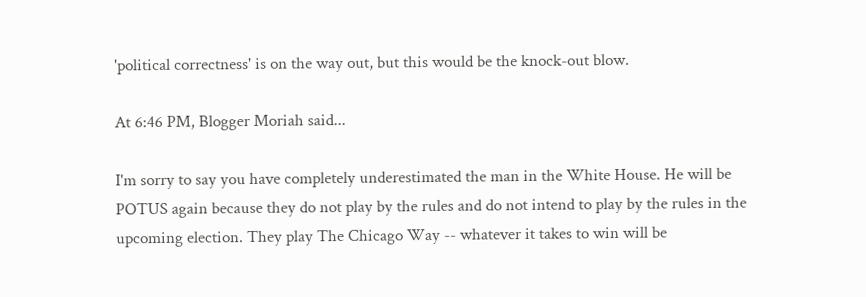'political correctness' is on the way out, but this would be the knock-out blow.

At 6:46 PM, Blogger Moriah said...

I'm sorry to say you have completely underestimated the man in the White House. He will be POTUS again because they do not play by the rules and do not intend to play by the rules in the upcoming election. They play The Chicago Way -- whatever it takes to win will be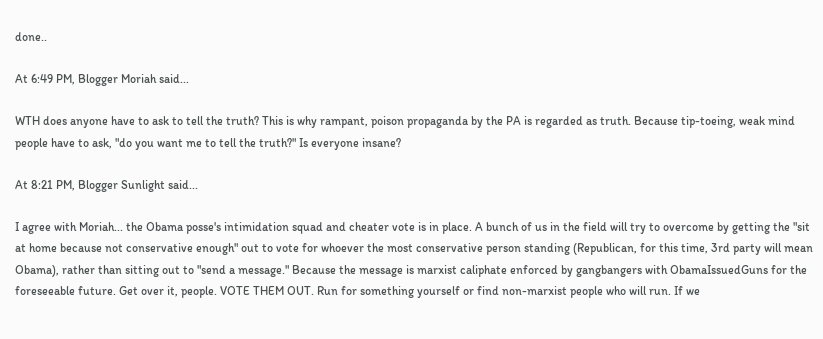done..

At 6:49 PM, Blogger Moriah said...

WTH does anyone have to ask to tell the truth? This is why rampant, poison propaganda by the PA is regarded as truth. Because tip-toeing, weak mind people have to ask, "do you want me to tell the truth?" Is everyone insane?

At 8:21 PM, Blogger Sunlight said...

I agree with Moriah... the Obama posse's intimidation squad and cheater vote is in place. A bunch of us in the field will try to overcome by getting the "sit at home because not conservative enough" out to vote for whoever the most conservative person standing (Republican, for this time, 3rd party will mean Obama), rather than sitting out to "send a message." Because the message is marxist caliphate enforced by gangbangers with ObamaIssuedGuns for the foreseeable future. Get over it, people. VOTE THEM OUT. Run for something yourself or find non-marxist people who will run. If we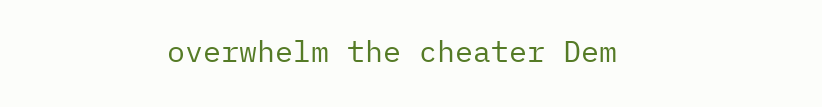overwhelm the cheater Dem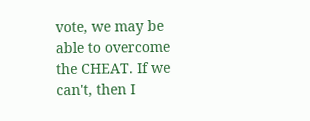vote, we may be able to overcome the CHEAT. If we can't, then I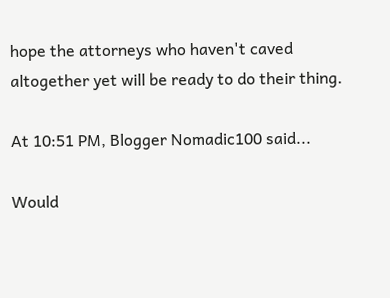hope the attorneys who haven't caved altogether yet will be ready to do their thing.

At 10:51 PM, Blogger Nomadic100 said...

Would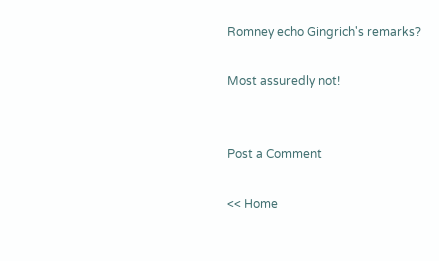Romney echo Gingrich's remarks?

Most assuredly not!


Post a Comment

<< Home